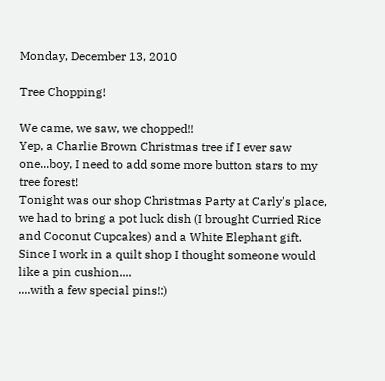Monday, December 13, 2010

Tree Chopping!

We came, we saw, we chopped!!
Yep, a Charlie Brown Christmas tree if I ever saw one...boy, I need to add some more button stars to my tree forest!
Tonight was our shop Christmas Party at Carly's place, we had to bring a pot luck dish (I brought Curried Rice and Coconut Cupcakes) and a White Elephant gift. Since I work in a quilt shop I thought someone would like a pin cushion....
....with a few special pins!:)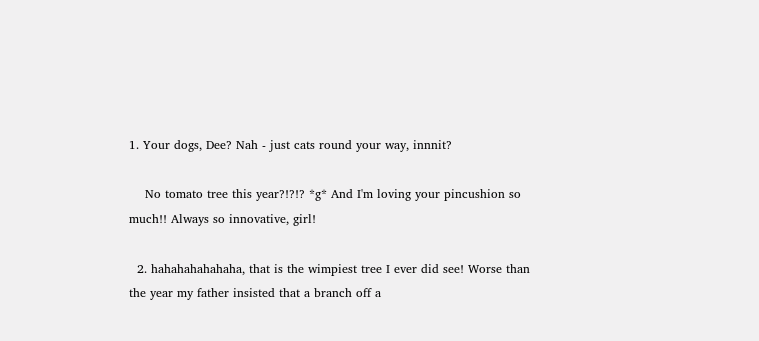1. Your dogs, Dee? Nah - just cats round your way, innnit?

    No tomato tree this year?!?!? *g* And I'm loving your pincushion so much!! Always so innovative, girl!

  2. hahahahahahaha, that is the wimpiest tree I ever did see! Worse than the year my father insisted that a branch off a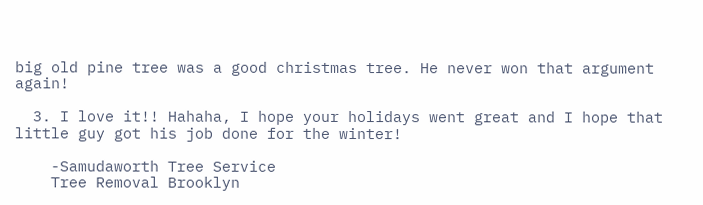big old pine tree was a good christmas tree. He never won that argument again!

  3. I love it!! Hahaha, I hope your holidays went great and I hope that little guy got his job done for the winter!

    -Samudaworth Tree Service
    Tree Removal Brooklyn